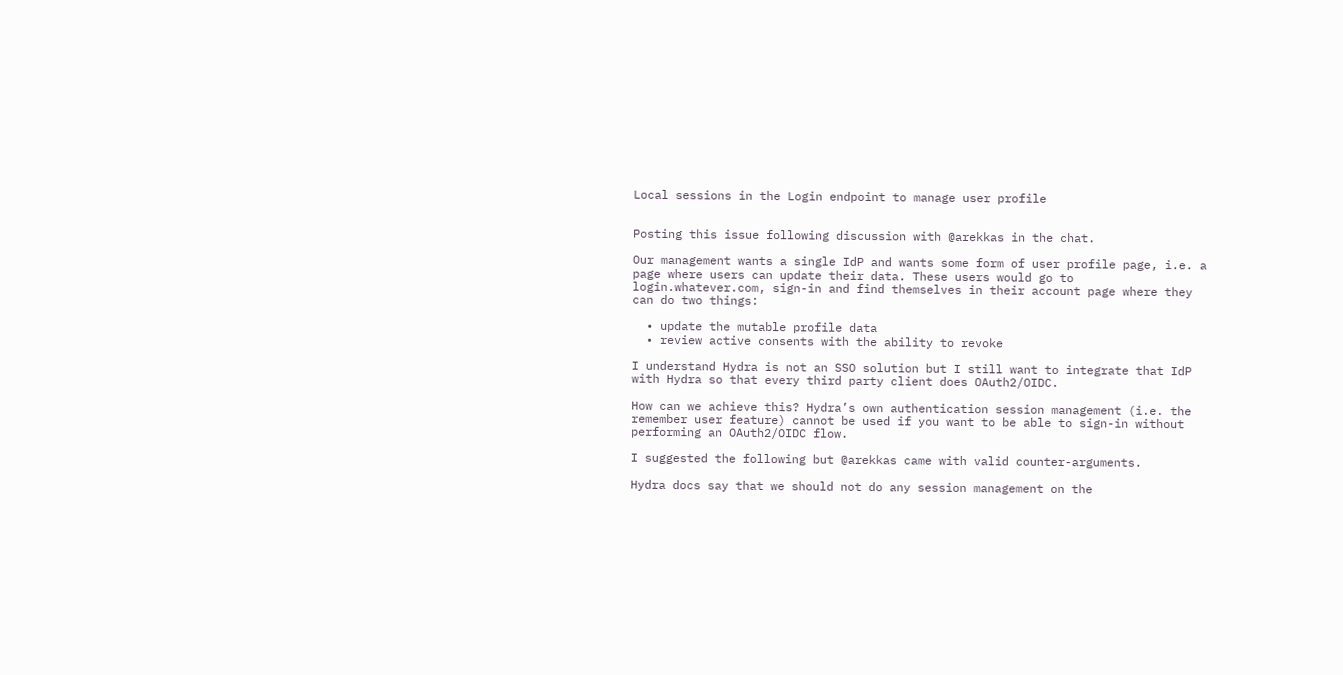Local sessions in the Login endpoint to manage user profile


Posting this issue following discussion with @arekkas in the chat.

Our management wants a single IdP and wants some form of user profile page, i.e. a page where users can update their data. These users would go to login.whatever.com, sign-in and find themselves in their account page where they can do two things:

  • update the mutable profile data
  • review active consents with the ability to revoke

I understand Hydra is not an SSO solution but I still want to integrate that IdP with Hydra so that every third party client does OAuth2/OIDC.

How can we achieve this? Hydra’s own authentication session management (i.e. the remember user feature) cannot be used if you want to be able to sign-in without performing an OAuth2/OIDC flow.

I suggested the following but @arekkas came with valid counter-arguments.

Hydra docs say that we should not do any session management on the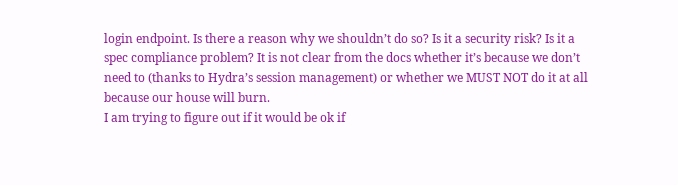login endpoint. Is there a reason why we shouldn’t do so? Is it a security risk? Is it a spec compliance problem? It is not clear from the docs whether it’s because we don’t need to (thanks to Hydra’s session management) or whether we MUST NOT do it at all because our house will burn.
I am trying to figure out if it would be ok if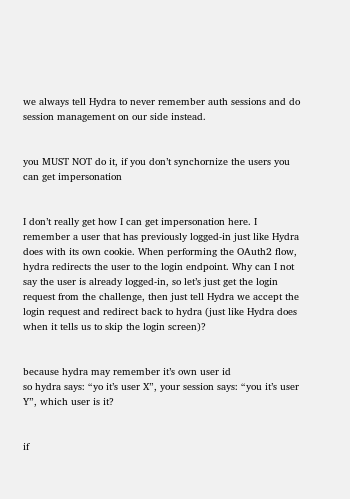we always tell Hydra to never remember auth sessions and do session management on our side instead.


you MUST NOT do it, if you don’t synchornize the users you can get impersonation


I don’t really get how I can get impersonation here. I remember a user that has previously logged-in just like Hydra does with its own cookie. When performing the OAuth2 flow, hydra redirects the user to the login endpoint. Why can I not say the user is already logged-in, so let’s just get the login request from the challenge, then just tell Hydra we accept the login request and redirect back to hydra (just like Hydra does when it tells us to skip the login screen)?


because hydra may remember it’s own user id
so hydra says: “yo it’s user X”, your session says: “you it’s user Y”, which user is it?


if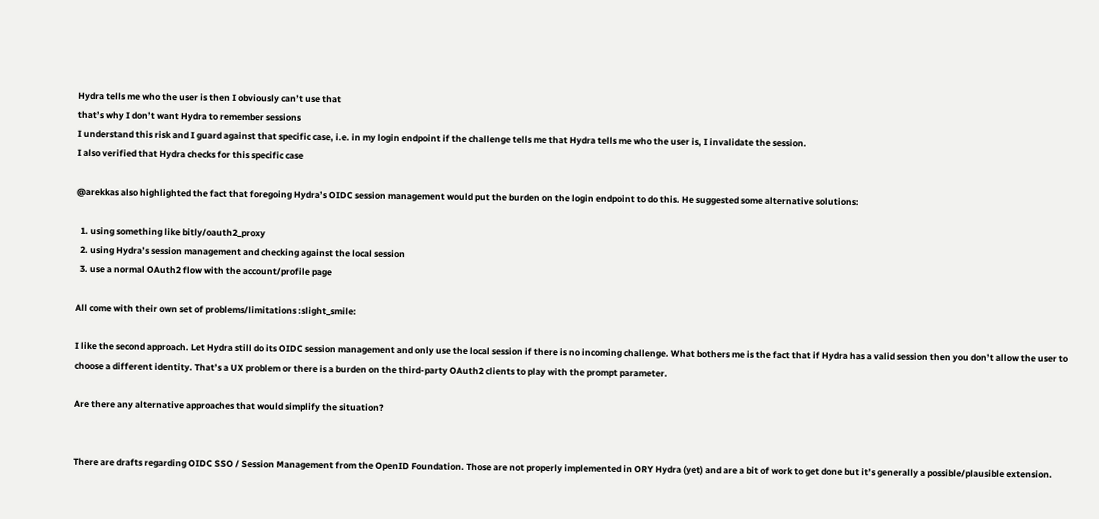Hydra tells me who the user is then I obviously can’t use that
that’s why I don’t want Hydra to remember sessions
I understand this risk and I guard against that specific case, i.e. in my login endpoint if the challenge tells me that Hydra tells me who the user is, I invalidate the session.
I also verified that Hydra checks for this specific case

@arekkas also highlighted the fact that foregoing Hydra’s OIDC session management would put the burden on the login endpoint to do this. He suggested some alternative solutions:

  1. using something like bitly/oauth2_proxy
  2. using Hydra’s session management and checking against the local session
  3. use a normal OAuth2 flow with the account/profile page

All come with their own set of problems/limitations :slight_smile:

I like the second approach. Let Hydra still do its OIDC session management and only use the local session if there is no incoming challenge. What bothers me is the fact that if Hydra has a valid session then you don’t allow the user to choose a different identity. That’s a UX problem or there is a burden on the third-party OAuth2 clients to play with the prompt parameter.

Are there any alternative approaches that would simplify the situation?


There are drafts regarding OIDC SSO / Session Management from the OpenID Foundation. Those are not properly implemented in ORY Hydra (yet) and are a bit of work to get done but it’s generally a possible/plausible extension.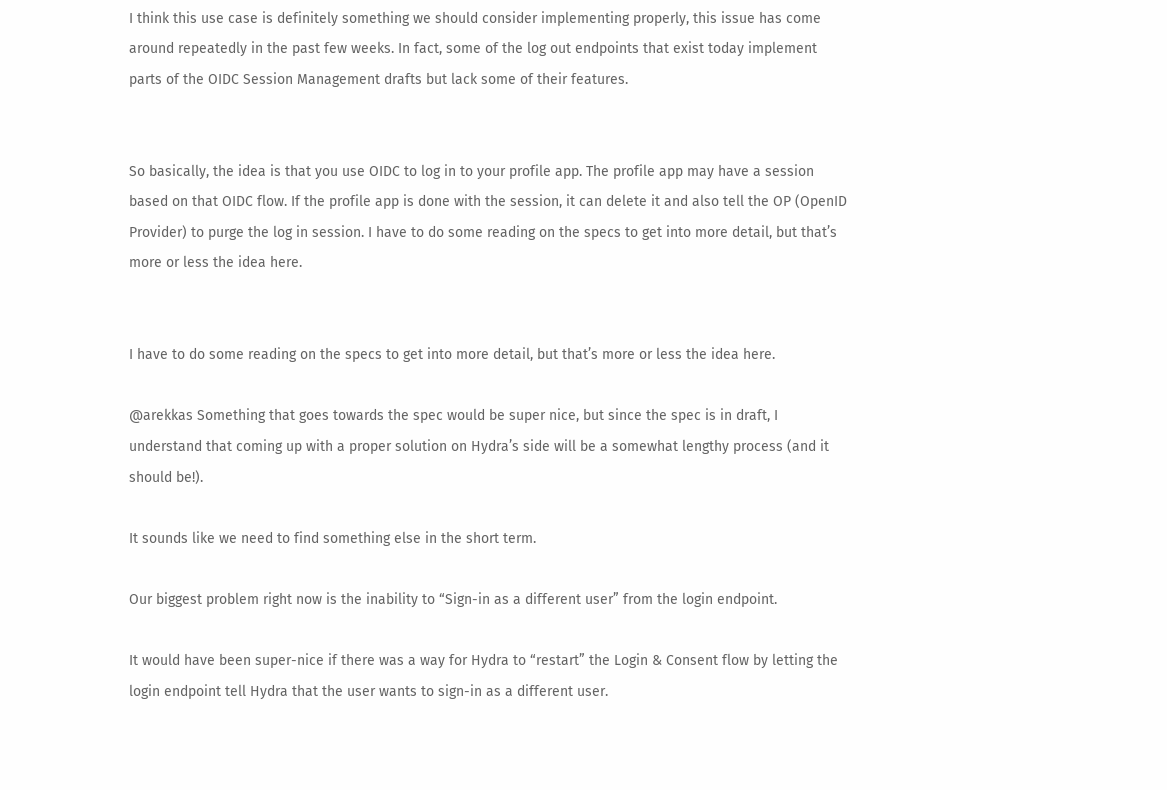I think this use case is definitely something we should consider implementing properly, this issue has come around repeatedly in the past few weeks. In fact, some of the log out endpoints that exist today implement parts of the OIDC Session Management drafts but lack some of their features.


So basically, the idea is that you use OIDC to log in to your profile app. The profile app may have a session based on that OIDC flow. If the profile app is done with the session, it can delete it and also tell the OP (OpenID Provider) to purge the log in session. I have to do some reading on the specs to get into more detail, but that’s more or less the idea here.


I have to do some reading on the specs to get into more detail, but that’s more or less the idea here.

@arekkas Something that goes towards the spec would be super nice, but since the spec is in draft, I understand that coming up with a proper solution on Hydra’s side will be a somewhat lengthy process (and it should be!).

It sounds like we need to find something else in the short term.

Our biggest problem right now is the inability to “Sign-in as a different user” from the login endpoint.

It would have been super-nice if there was a way for Hydra to “restart” the Login & Consent flow by letting the login endpoint tell Hydra that the user wants to sign-in as a different user.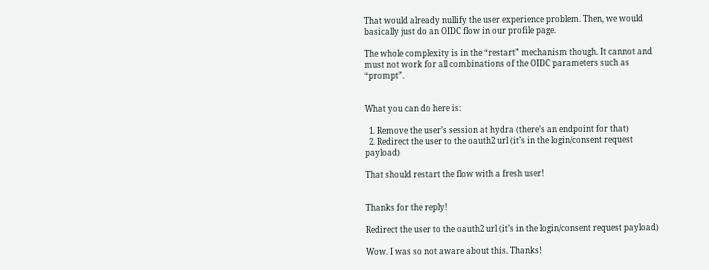That would already nullify the user experience problem. Then, we would basically just do an OIDC flow in our profile page.

The whole complexity is in the “restart” mechanism though. It cannot and must not work for all combinations of the OIDC parameters such as “prompt”.


What you can do here is:

  1. Remove the user’s session at hydra (there’s an endpoint for that)
  2. Redirect the user to the oauth2 url (it’s in the login/consent request payload)

That should restart the flow with a fresh user!


Thanks for the reply!

Redirect the user to the oauth2 url (it’s in the login/consent request payload)

Wow. I was so not aware about this. Thanks!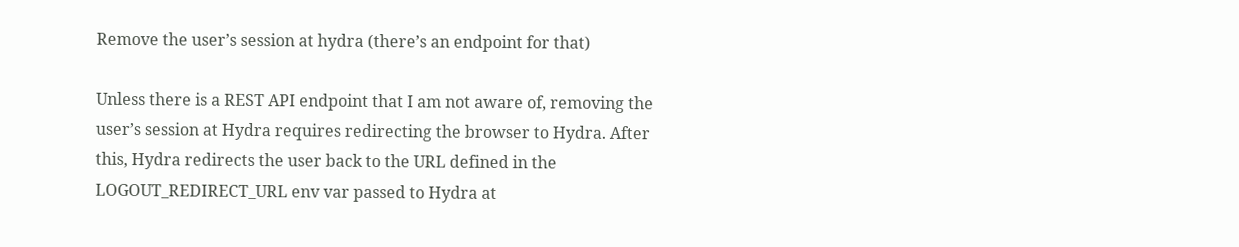Remove the user’s session at hydra (there’s an endpoint for that)

Unless there is a REST API endpoint that I am not aware of, removing the user’s session at Hydra requires redirecting the browser to Hydra. After this, Hydra redirects the user back to the URL defined in the LOGOUT_REDIRECT_URL env var passed to Hydra at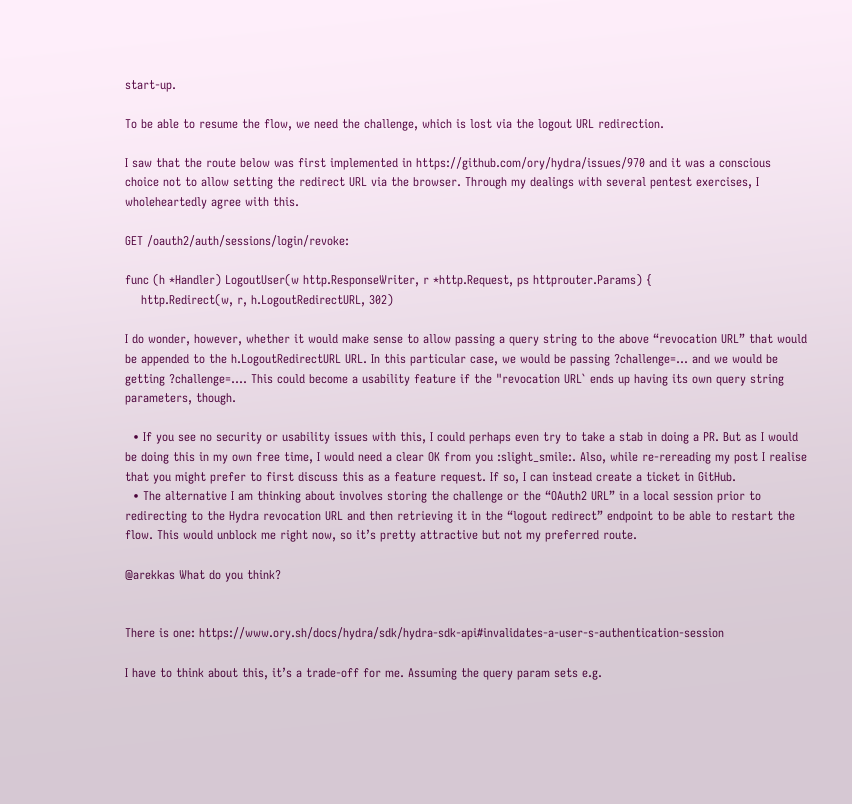start-up.

To be able to resume the flow, we need the challenge, which is lost via the logout URL redirection.

I saw that the route below was first implemented in https://github.com/ory/hydra/issues/970 and it was a conscious choice not to allow setting the redirect URL via the browser. Through my dealings with several pentest exercises, I wholeheartedly agree with this.

GET /oauth2/auth/sessions/login/revoke:

func (h *Handler) LogoutUser(w http.ResponseWriter, r *http.Request, ps httprouter.Params) {
    http.Redirect(w, r, h.LogoutRedirectURL, 302)

I do wonder, however, whether it would make sense to allow passing a query string to the above “revocation URL” that would be appended to the h.LogoutRedirectURL URL. In this particular case, we would be passing ?challenge=... and we would be getting ?challenge=.... This could become a usability feature if the "revocation URL` ends up having its own query string parameters, though.

  • If you see no security or usability issues with this, I could perhaps even try to take a stab in doing a PR. But as I would be doing this in my own free time, I would need a clear OK from you :slight_smile:. Also, while re-rereading my post I realise that you might prefer to first discuss this as a feature request. If so, I can instead create a ticket in GitHub.
  • The alternative I am thinking about involves storing the challenge or the “OAuth2 URL” in a local session prior to redirecting to the Hydra revocation URL and then retrieving it in the “logout redirect” endpoint to be able to restart the flow. This would unblock me right now, so it’s pretty attractive but not my preferred route.

@arekkas What do you think?


There is one: https://www.ory.sh/docs/hydra/sdk/hydra-sdk-api#invalidates-a-user-s-authentication-session

I have to think about this, it’s a trade-off for me. Assuming the query param sets e.g.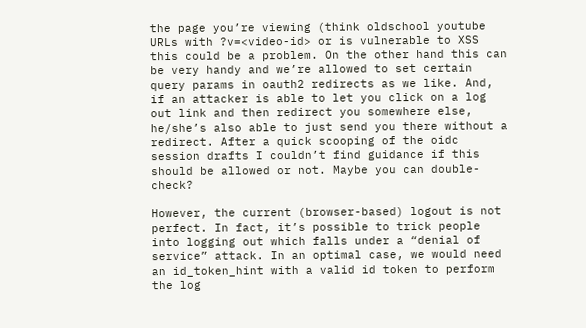the page you’re viewing (think oldschool youtube URLs with ?v=<video-id> or is vulnerable to XSS this could be a problem. On the other hand this can be very handy and we’re allowed to set certain query params in oauth2 redirects as we like. And, if an attacker is able to let you click on a log out link and then redirect you somewhere else, he/she’s also able to just send you there without a redirect. After a quick scooping of the oidc session drafts I couldn’t find guidance if this should be allowed or not. Maybe you can double-check?

However, the current (browser-based) logout is not perfect. In fact, it’s possible to trick people into logging out which falls under a “denial of service” attack. In an optimal case, we would need an id_token_hint with a valid id token to perform the log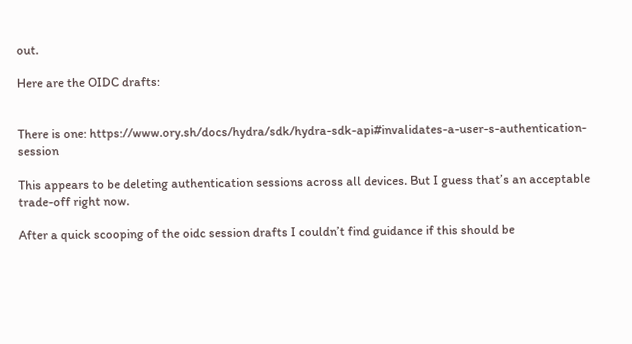out.

Here are the OIDC drafts:


There is one: https://www.ory.sh/docs/hydra/sdk/hydra-sdk-api#invalidates-a-user-s-authentication-session

This appears to be deleting authentication sessions across all devices. But I guess that’s an acceptable trade-off right now.

After a quick scooping of the oidc session drafts I couldn’t find guidance if this should be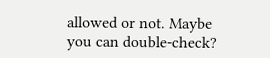allowed or not. Maybe you can double-check?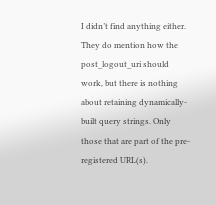I didn’t find anything either. They do mention how the post_logout_uri should work, but there is nothing about retaining dynamically-built query strings. Only those that are part of the pre-registered URL(s).